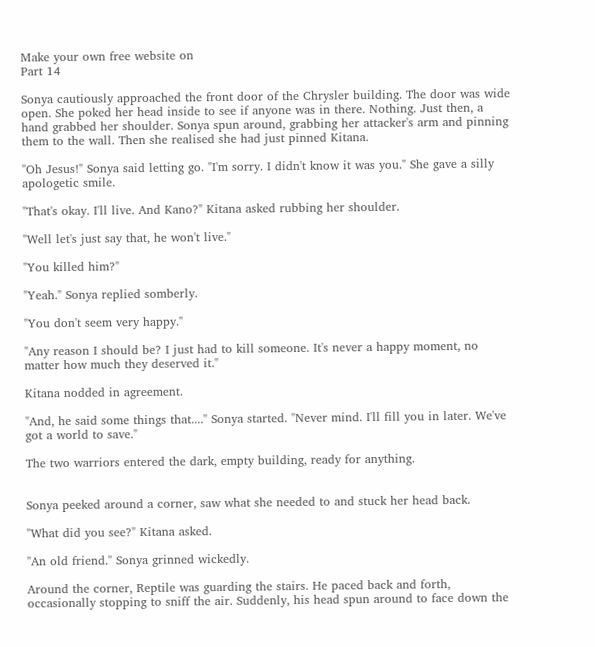Make your own free website on
Part 14

Sonya cautiously approached the front door of the Chrysler building. The door was wide open. She poked her head inside to see if anyone was in there. Nothing. Just then, a hand grabbed her shoulder. Sonya spun around, grabbing her attacker's arm and pinning them to the wall. Then she realised she had just pinned Kitana.

"Oh Jesus!" Sonya said letting go. "I'm sorry. I didn't know it was you." She gave a silly apologetic smile.

"That's okay. I'll live. And Kano?" Kitana asked rubbing her shoulder.

"Well let's just say that, he won't live."

"You killed him?"

"Yeah." Sonya replied somberly.

"You don't seem very happy."

"Any reason I should be? I just had to kill someone. It's never a happy moment, no matter how much they deserved it."

Kitana nodded in agreement.

"And, he said some things that...." Sonya started. "Never mind. I'll fill you in later. We've got a world to save."

The two warriors entered the dark, empty building, ready for anything.


Sonya peeked around a corner, saw what she needed to and stuck her head back.

"What did you see?" Kitana asked.

"An old friend." Sonya grinned wickedly.

Around the corner, Reptile was guarding the stairs. He paced back and forth, occasionally stopping to sniff the air. Suddenly, his head spun around to face down the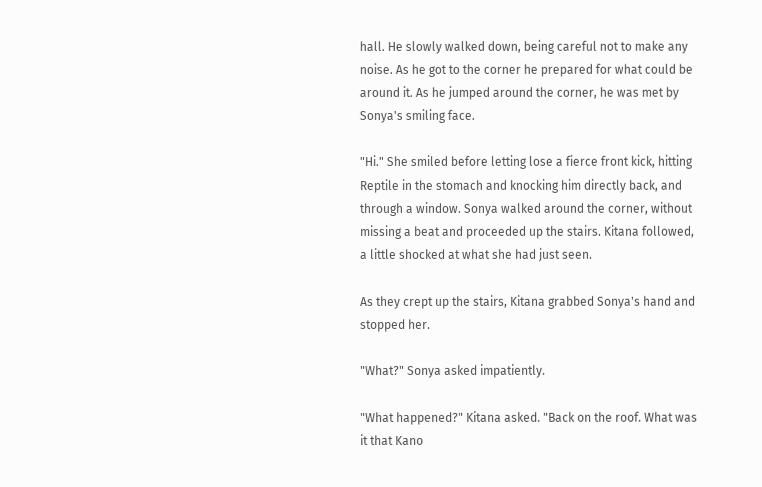hall. He slowly walked down, being careful not to make any noise. As he got to the corner he prepared for what could be around it. As he jumped around the corner, he was met by Sonya's smiling face.

"Hi." She smiled before letting lose a fierce front kick, hitting Reptile in the stomach and knocking him directly back, and through a window. Sonya walked around the corner, without missing a beat and proceeded up the stairs. Kitana followed, a little shocked at what she had just seen.

As they crept up the stairs, Kitana grabbed Sonya's hand and stopped her.

"What?" Sonya asked impatiently.

"What happened?" Kitana asked. "Back on the roof. What was it that Kano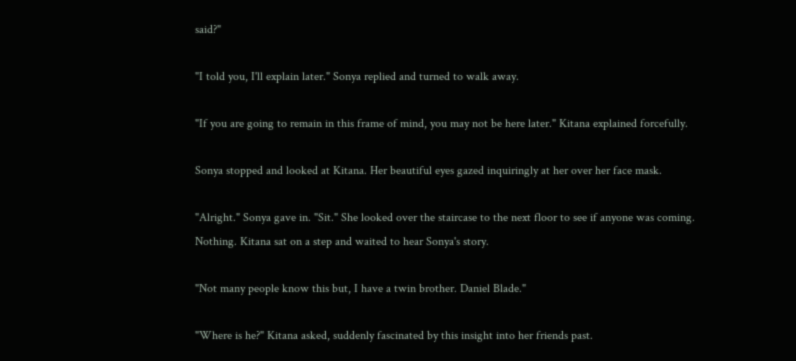said?"

"I told you, I'll explain later." Sonya replied and turned to walk away.

"If you are going to remain in this frame of mind, you may not be here later." Kitana explained forcefully.

Sonya stopped and looked at Kitana. Her beautiful eyes gazed inquiringly at her over her face mask.

"Alright." Sonya gave in. "Sit." She looked over the staircase to the next floor to see if anyone was coming. Nothing. Kitana sat on a step and waited to hear Sonya's story.

"Not many people know this but, I have a twin brother. Daniel Blade."

"Where is he?" Kitana asked, suddenly fascinated by this insight into her friends past.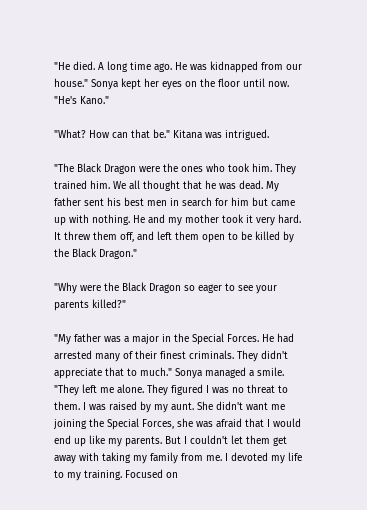"He died. A long time ago. He was kidnapped from our house." Sonya kept her eyes on the floor until now. "He's Kano."

"What? How can that be." Kitana was intrigued.

"The Black Dragon were the ones who took him. They trained him. We all thought that he was dead. My father sent his best men in search for him but came up with nothing. He and my mother took it very hard. It threw them off, and left them open to be killed by the Black Dragon."

"Why were the Black Dragon so eager to see your parents killed?"

"My father was a major in the Special Forces. He had arrested many of their finest criminals. They didn't appreciate that to much." Sonya managed a smile. "They left me alone. They figured I was no threat to them. I was raised by my aunt. She didn't want me joining the Special Forces, she was afraid that I would end up like my parents. But I couldn't let them get away with taking my family from me. I devoted my life to my training. Focused on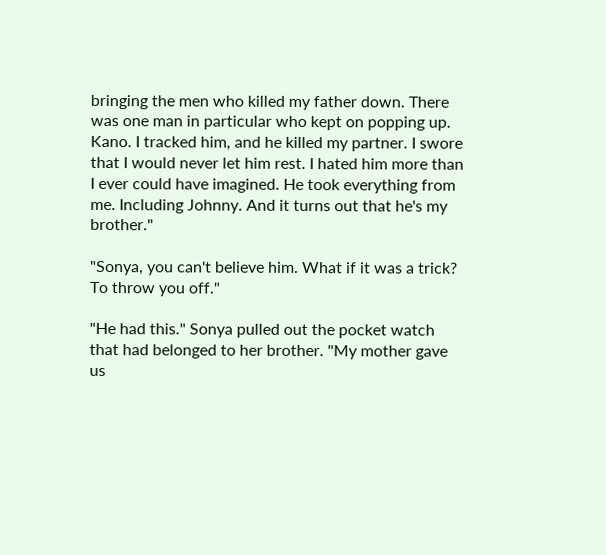bringing the men who killed my father down. There was one man in particular who kept on popping up. Kano. I tracked him, and he killed my partner. I swore that I would never let him rest. I hated him more than I ever could have imagined. He took everything from me. Including Johnny. And it turns out that he's my brother."

"Sonya, you can't believe him. What if it was a trick? To throw you off."

"He had this." Sonya pulled out the pocket watch that had belonged to her brother. "My mother gave us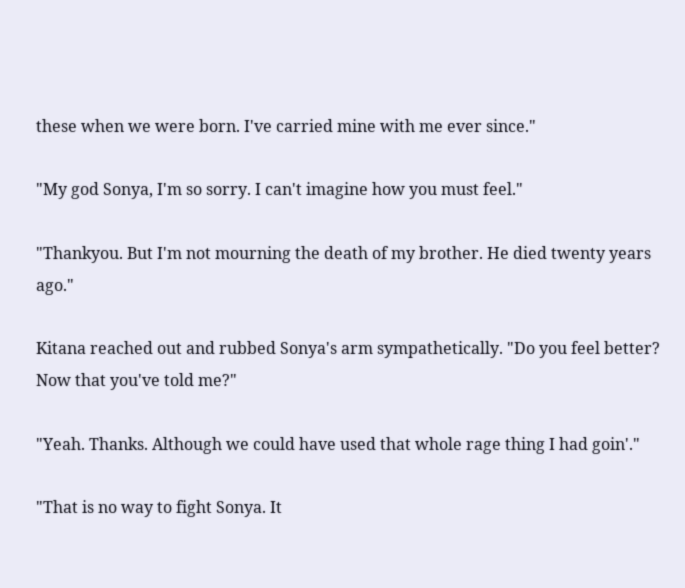these when we were born. I've carried mine with me ever since."

"My god Sonya, I'm so sorry. I can't imagine how you must feel."

"Thankyou. But I'm not mourning the death of my brother. He died twenty years ago."

Kitana reached out and rubbed Sonya's arm sympathetically. "Do you feel better? Now that you've told me?"

"Yeah. Thanks. Although we could have used that whole rage thing I had goin'."

"That is no way to fight Sonya. It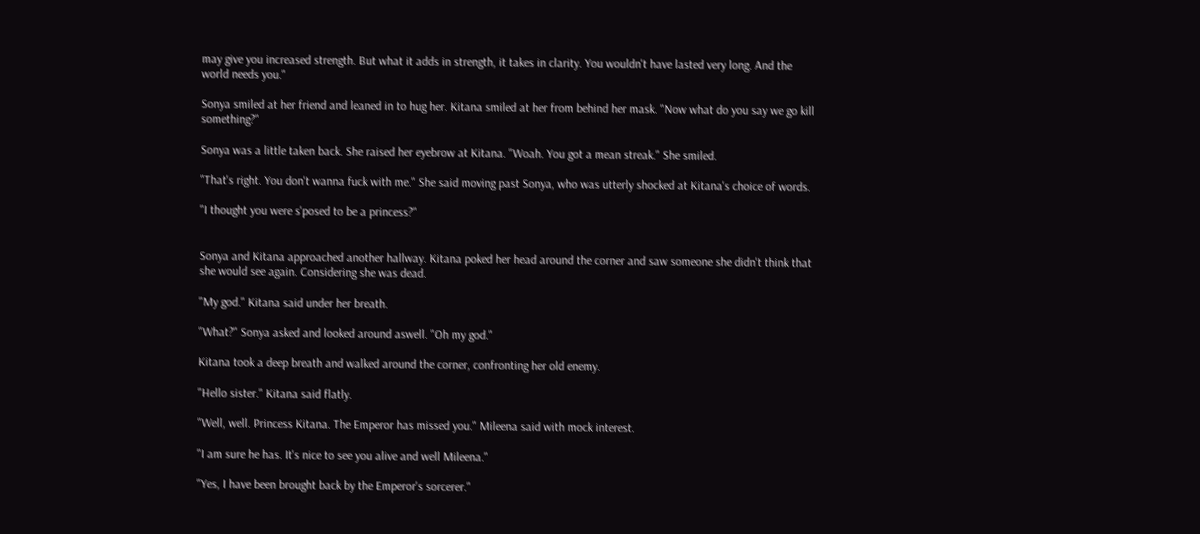may give you increased strength. But what it adds in strength, it takes in clarity. You wouldn't have lasted very long. And the world needs you."

Sonya smiled at her friend and leaned in to hug her. Kitana smiled at her from behind her mask. "Now what do you say we go kill something?"

Sonya was a little taken back. She raised her eyebrow at Kitana. "Woah. You got a mean streak." She smiled.

"That's right. You don't wanna fuck with me." She said moving past Sonya, who was utterly shocked at Kitana's choice of words.

"I thought you were s'posed to be a princess?"


Sonya and Kitana approached another hallway. Kitana poked her head around the corner and saw someone she didn't think that she would see again. Considering she was dead.

"My god." Kitana said under her breath.

"What?" Sonya asked and looked around aswell. "Oh my god."

Kitana took a deep breath and walked around the corner, confronting her old enemy.

"Hello sister." Kitana said flatly.

"Well, well. Princess Kitana. The Emperor has missed you." Mileena said with mock interest.

"I am sure he has. It's nice to see you alive and well Mileena."

"Yes, I have been brought back by the Emperor's sorcerer."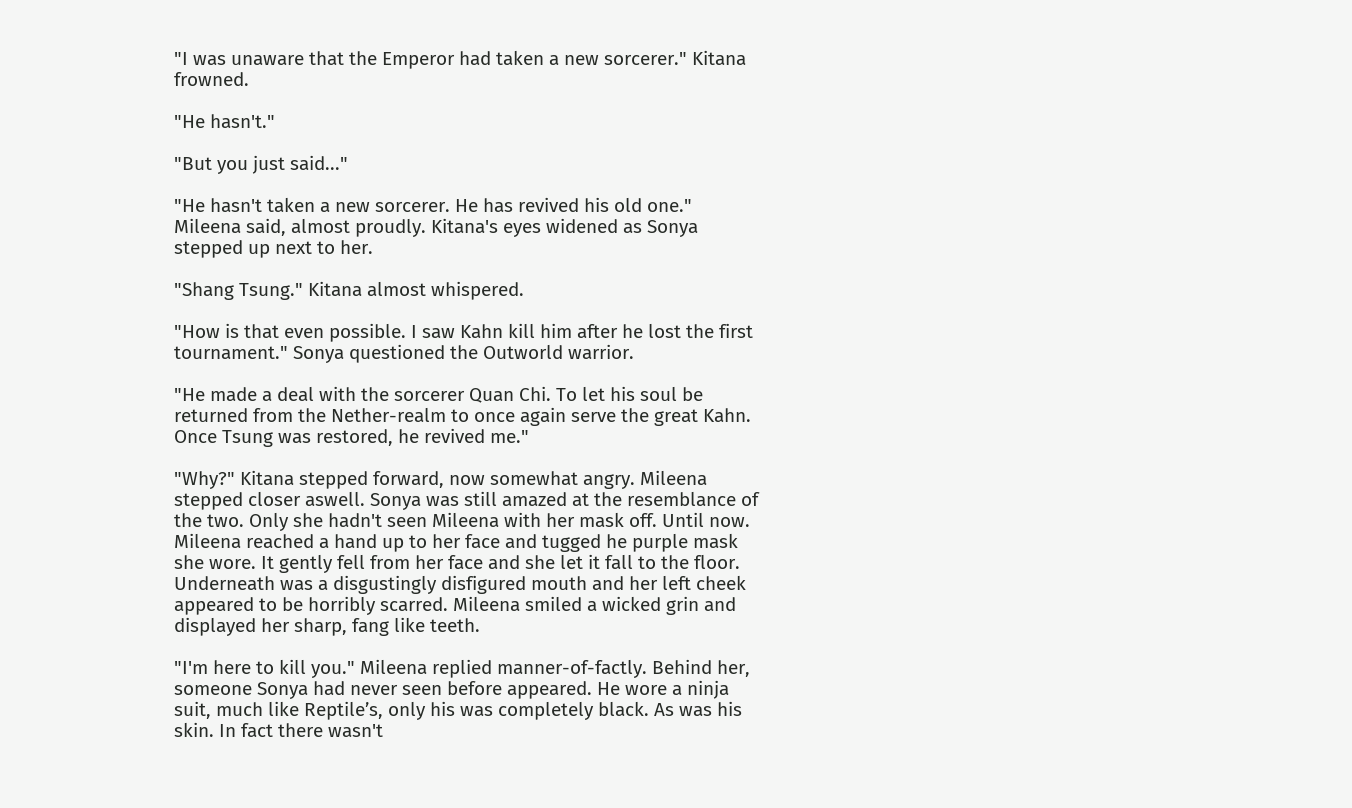"I was unaware that the Emperor had taken a new sorcerer." Kitana frowned.

"He hasn't."

"But you just said..."

"He hasn't taken a new sorcerer. He has revived his old one." Mileena said, almost proudly. Kitana's eyes widened as Sonya stepped up next to her.

"Shang Tsung." Kitana almost whispered.

"How is that even possible. I saw Kahn kill him after he lost the first tournament." Sonya questioned the Outworld warrior.

"He made a deal with the sorcerer Quan Chi. To let his soul be returned from the Nether-realm to once again serve the great Kahn. Once Tsung was restored, he revived me."

"Why?" Kitana stepped forward, now somewhat angry. Mileena stepped closer aswell. Sonya was still amazed at the resemblance of the two. Only she hadn't seen Mileena with her mask off. Until now. Mileena reached a hand up to her face and tugged he purple mask she wore. It gently fell from her face and she let it fall to the floor. Underneath was a disgustingly disfigured mouth and her left cheek appeared to be horribly scarred. Mileena smiled a wicked grin and displayed her sharp, fang like teeth.

"I'm here to kill you." Mileena replied manner-of-factly. Behind her, someone Sonya had never seen before appeared. He wore a ninja suit, much like Reptile’s, only his was completely black. As was his skin. In fact there wasn't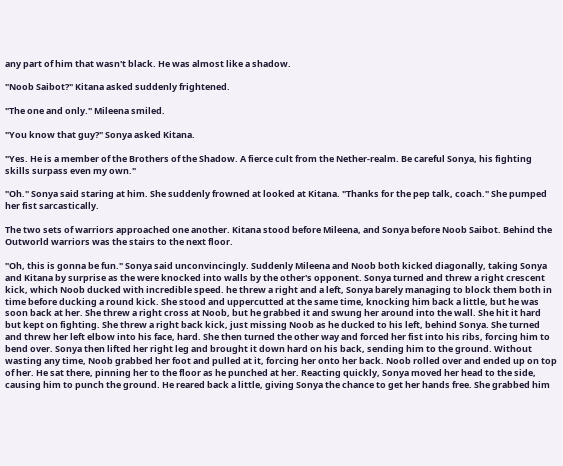any part of him that wasn't black. He was almost like a shadow.

"Noob Saibot?" Kitana asked suddenly frightened.

"The one and only." Mileena smiled.

"You know that guy?" Sonya asked Kitana.

"Yes. He is a member of the Brothers of the Shadow. A fierce cult from the Nether-realm. Be careful Sonya, his fighting skills surpass even my own."

"Oh." Sonya said staring at him. She suddenly frowned at looked at Kitana. "Thanks for the pep talk, coach." She pumped her fist sarcastically.

The two sets of warriors approached one another. Kitana stood before Mileena, and Sonya before Noob Saibot. Behind the Outworld warriors was the stairs to the next floor.

"Oh, this is gonna be fun." Sonya said unconvincingly. Suddenly Mileena and Noob both kicked diagonally, taking Sonya and Kitana by surprise as the were knocked into walls by the other's opponent. Sonya turned and threw a right crescent kick, which Noob ducked with incredible speed. he threw a right and a left, Sonya barely managing to block them both in time before ducking a round kick. She stood and uppercutted at the same time, knocking him back a little, but he was soon back at her. She threw a right cross at Noob, but he grabbed it and swung her around into the wall. She hit it hard but kept on fighting. She threw a right back kick, just missing Noob as he ducked to his left, behind Sonya. She turned and threw her left elbow into his face, hard. She then turned the other way and forced her fist into his ribs, forcing him to bend over. Sonya then lifted her right leg and brought it down hard on his back, sending him to the ground. Without wasting any time, Noob grabbed her foot and pulled at it, forcing her onto her back. Noob rolled over and ended up on top of her. He sat there, pinning her to the floor as he punched at her. Reacting quickly, Sonya moved her head to the side, causing him to punch the ground. He reared back a little, giving Sonya the chance to get her hands free. She grabbed him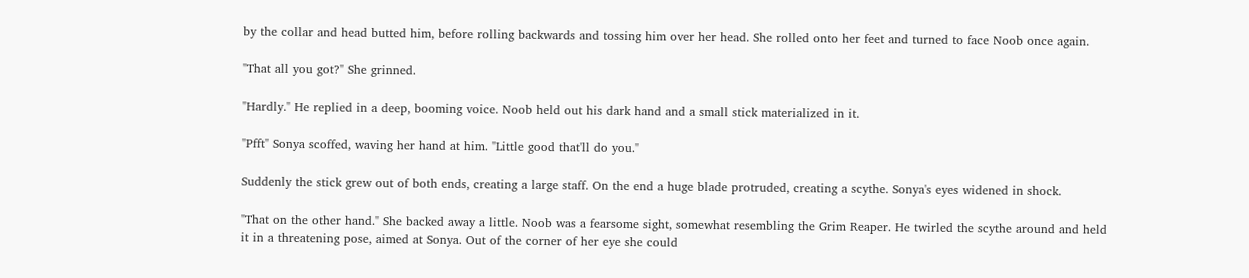by the collar and head butted him, before rolling backwards and tossing him over her head. She rolled onto her feet and turned to face Noob once again.

"That all you got?" She grinned.

"Hardly." He replied in a deep, booming voice. Noob held out his dark hand and a small stick materialized in it.

"Pfft" Sonya scoffed, waving her hand at him. "Little good that'll do you."

Suddenly the stick grew out of both ends, creating a large staff. On the end a huge blade protruded, creating a scythe. Sonya's eyes widened in shock.

"That on the other hand." She backed away a little. Noob was a fearsome sight, somewhat resembling the Grim Reaper. He twirled the scythe around and held it in a threatening pose, aimed at Sonya. Out of the corner of her eye she could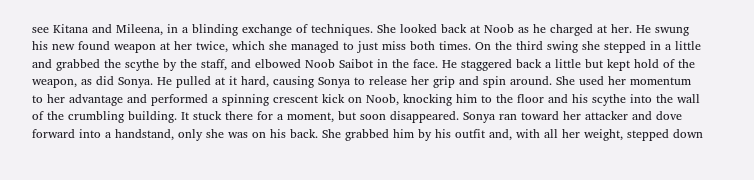see Kitana and Mileena, in a blinding exchange of techniques. She looked back at Noob as he charged at her. He swung his new found weapon at her twice, which she managed to just miss both times. On the third swing she stepped in a little and grabbed the scythe by the staff, and elbowed Noob Saibot in the face. He staggered back a little but kept hold of the weapon, as did Sonya. He pulled at it hard, causing Sonya to release her grip and spin around. She used her momentum to her advantage and performed a spinning crescent kick on Noob, knocking him to the floor and his scythe into the wall of the crumbling building. It stuck there for a moment, but soon disappeared. Sonya ran toward her attacker and dove forward into a handstand, only she was on his back. She grabbed him by his outfit and, with all her weight, stepped down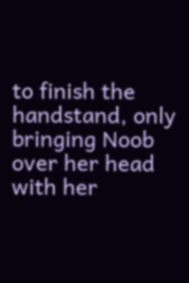to finish the handstand, only bringing Noob over her head with her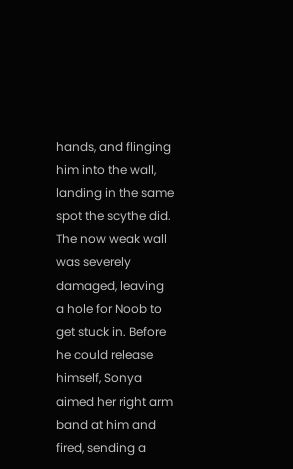hands, and flinging him into the wall, landing in the same spot the scythe did. The now weak wall was severely damaged, leaving a hole for Noob to get stuck in. Before he could release himself, Sonya aimed her right arm band at him and fired, sending a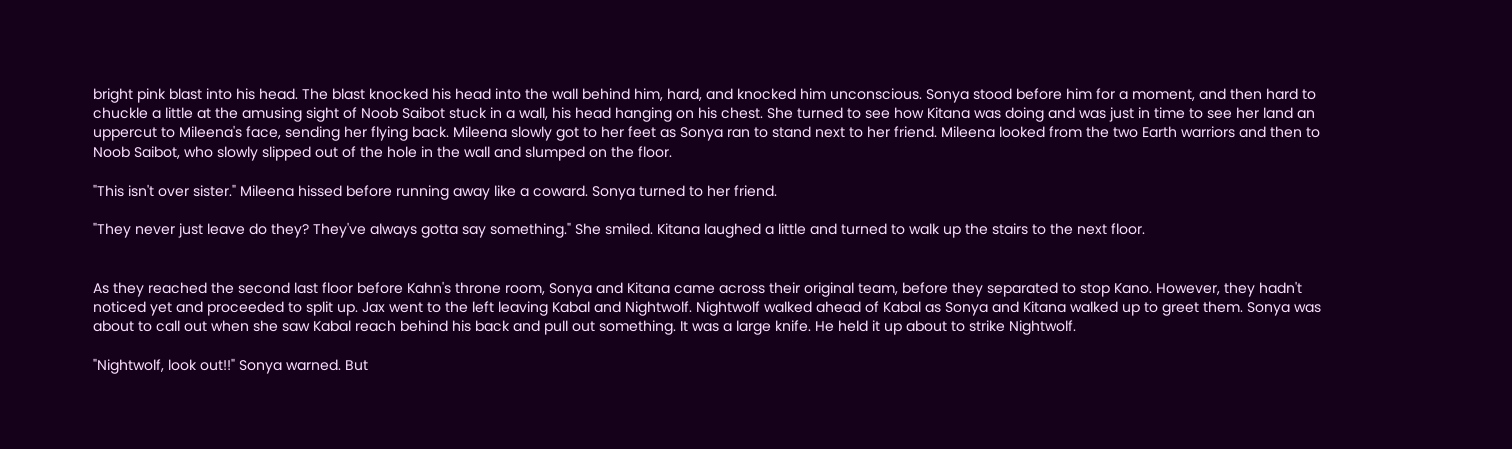bright pink blast into his head. The blast knocked his head into the wall behind him, hard, and knocked him unconscious. Sonya stood before him for a moment, and then hard to chuckle a little at the amusing sight of Noob Saibot stuck in a wall, his head hanging on his chest. She turned to see how Kitana was doing and was just in time to see her land an uppercut to Mileena's face, sending her flying back. Mileena slowly got to her feet as Sonya ran to stand next to her friend. Mileena looked from the two Earth warriors and then to Noob Saibot, who slowly slipped out of the hole in the wall and slumped on the floor.

"This isn't over sister." Mileena hissed before running away like a coward. Sonya turned to her friend.

"They never just leave do they? They've always gotta say something." She smiled. Kitana laughed a little and turned to walk up the stairs to the next floor.


As they reached the second last floor before Kahn's throne room, Sonya and Kitana came across their original team, before they separated to stop Kano. However, they hadn't noticed yet and proceeded to split up. Jax went to the left leaving Kabal and Nightwolf. Nightwolf walked ahead of Kabal as Sonya and Kitana walked up to greet them. Sonya was about to call out when she saw Kabal reach behind his back and pull out something. It was a large knife. He held it up about to strike Nightwolf.

"Nightwolf, look out!!" Sonya warned. But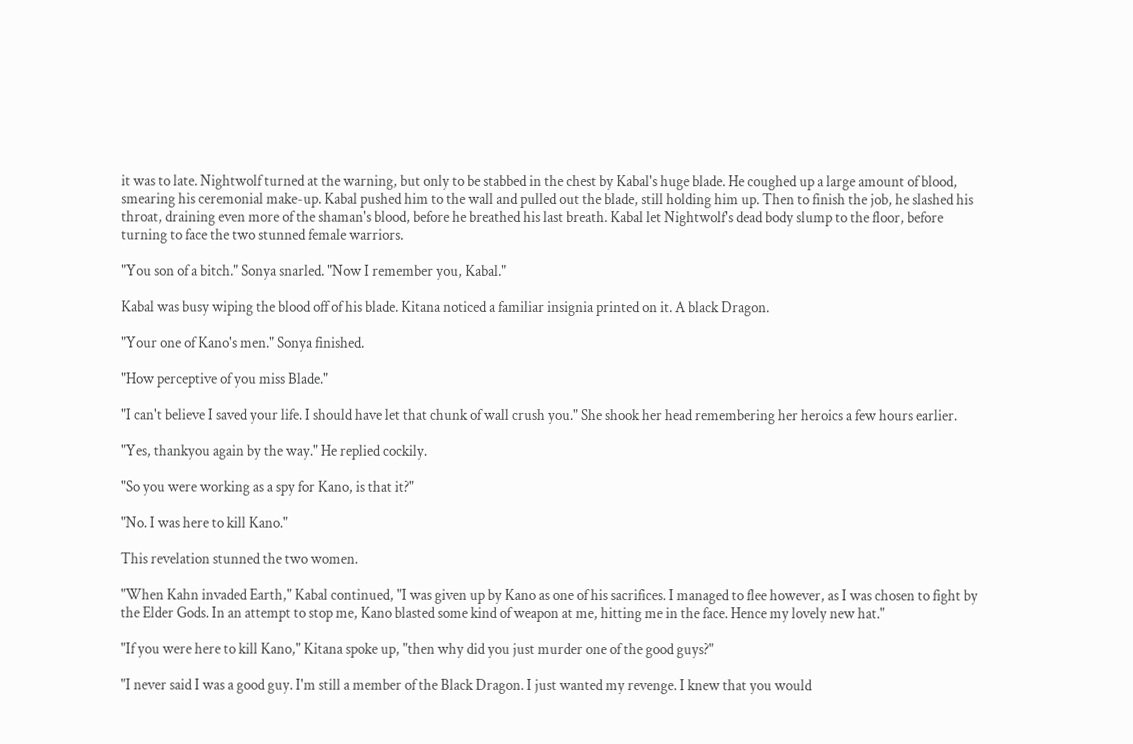it was to late. Nightwolf turned at the warning, but only to be stabbed in the chest by Kabal's huge blade. He coughed up a large amount of blood, smearing his ceremonial make-up. Kabal pushed him to the wall and pulled out the blade, still holding him up. Then to finish the job, he slashed his throat, draining even more of the shaman's blood, before he breathed his last breath. Kabal let Nightwolf's dead body slump to the floor, before turning to face the two stunned female warriors.

"You son of a bitch." Sonya snarled. "Now I remember you, Kabal."

Kabal was busy wiping the blood off of his blade. Kitana noticed a familiar insignia printed on it. A black Dragon.

"Your one of Kano's men." Sonya finished.

"How perceptive of you miss Blade."

"I can't believe I saved your life. I should have let that chunk of wall crush you." She shook her head remembering her heroics a few hours earlier.

"Yes, thankyou again by the way." He replied cockily.

"So you were working as a spy for Kano, is that it?"

"No. I was here to kill Kano."

This revelation stunned the two women.

"When Kahn invaded Earth," Kabal continued, "I was given up by Kano as one of his sacrifices. I managed to flee however, as I was chosen to fight by the Elder Gods. In an attempt to stop me, Kano blasted some kind of weapon at me, hitting me in the face. Hence my lovely new hat."

"If you were here to kill Kano," Kitana spoke up, "then why did you just murder one of the good guys?"

"I never said I was a good guy. I'm still a member of the Black Dragon. I just wanted my revenge. I knew that you would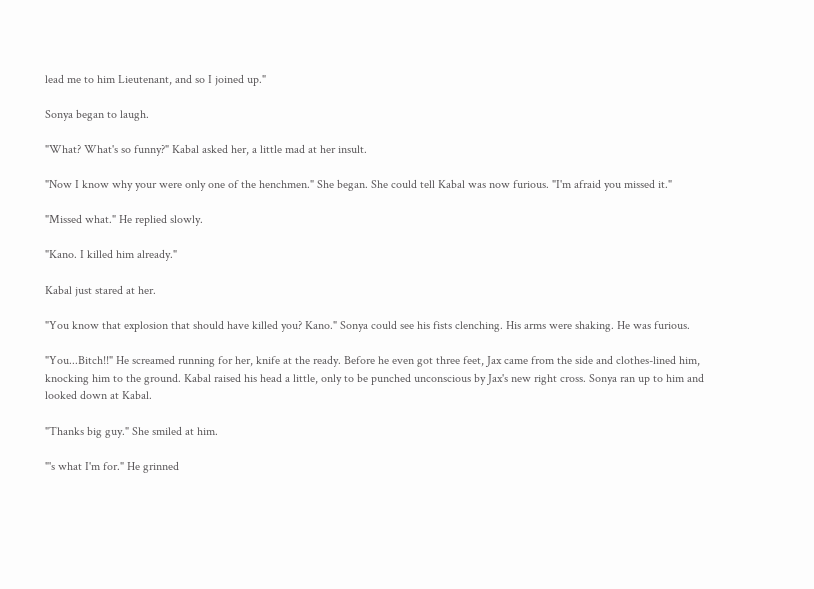lead me to him Lieutenant, and so I joined up."

Sonya began to laugh.

"What? What's so funny?" Kabal asked her, a little mad at her insult.

"Now I know why your were only one of the henchmen." She began. She could tell Kabal was now furious. "I'm afraid you missed it."

"Missed what." He replied slowly.

"Kano. I killed him already."

Kabal just stared at her.

"You know that explosion that should have killed you? Kano." Sonya could see his fists clenching. His arms were shaking. He was furious.

"You...Bitch!!" He screamed running for her, knife at the ready. Before he even got three feet, Jax came from the side and clothes-lined him, knocking him to the ground. Kabal raised his head a little, only to be punched unconscious by Jax's new right cross. Sonya ran up to him and looked down at Kabal.

"Thanks big guy." She smiled at him.

"'s what I'm for." He grinned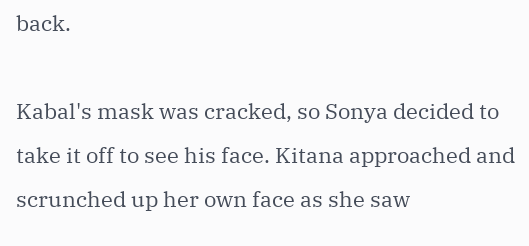back.

Kabal's mask was cracked, so Sonya decided to take it off to see his face. Kitana approached and scrunched up her own face as she saw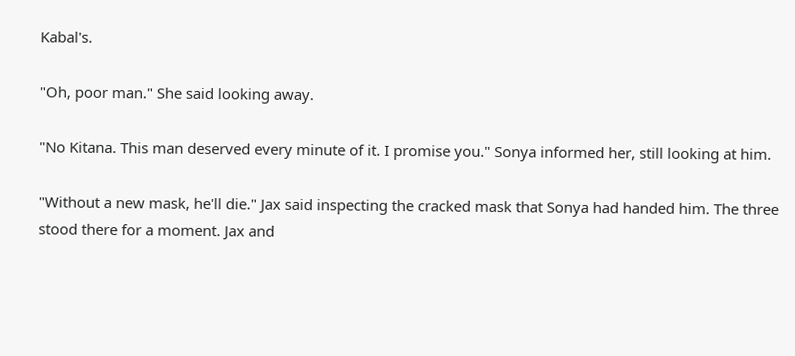Kabal's.

"Oh, poor man." She said looking away.

"No Kitana. This man deserved every minute of it. I promise you." Sonya informed her, still looking at him.

"Without a new mask, he'll die." Jax said inspecting the cracked mask that Sonya had handed him. The three stood there for a moment. Jax and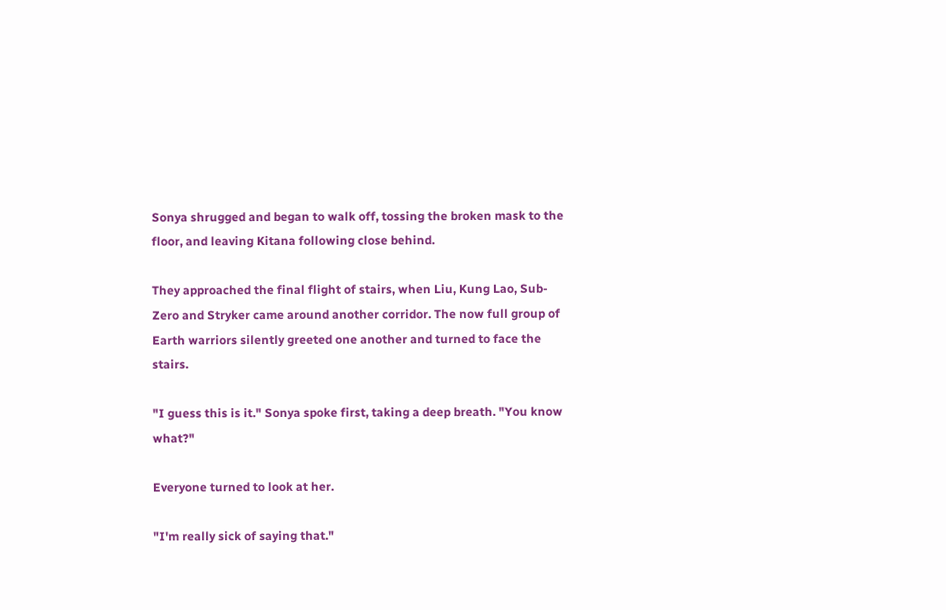Sonya shrugged and began to walk off, tossing the broken mask to the floor, and leaving Kitana following close behind.

They approached the final flight of stairs, when Liu, Kung Lao, Sub-Zero and Stryker came around another corridor. The now full group of Earth warriors silently greeted one another and turned to face the stairs.

"I guess this is it." Sonya spoke first, taking a deep breath. "You know what?"

Everyone turned to look at her.

"I'm really sick of saying that."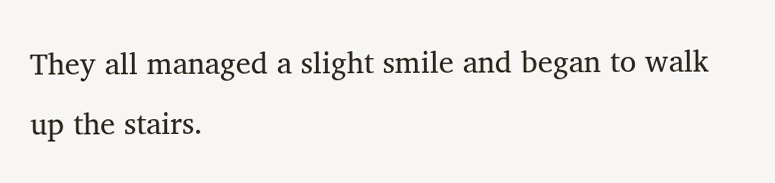They all managed a slight smile and began to walk up the stairs.